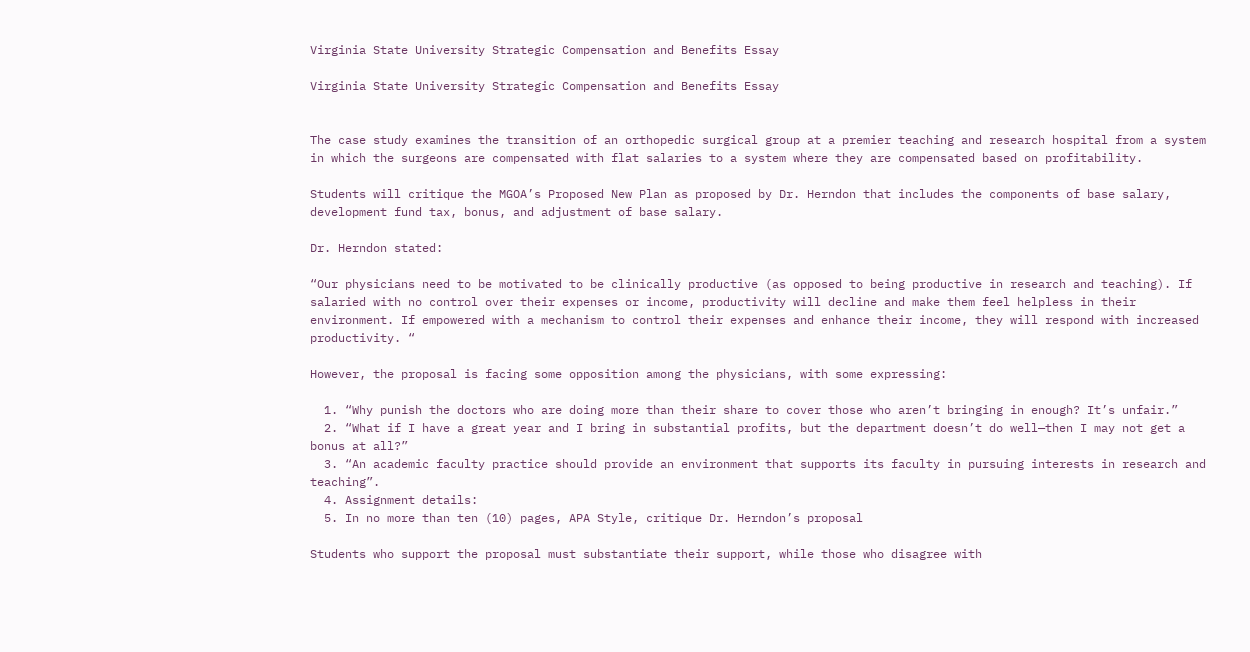Virginia State University Strategic Compensation and Benefits Essay

Virginia State University Strategic Compensation and Benefits Essay


The case study examines the transition of an orthopedic surgical group at a premier teaching and research hospital from a system in which the surgeons are compensated with flat salaries to a system where they are compensated based on profitability.

Students will critique the MGOA’s Proposed New Plan as proposed by Dr. Herndon that includes the components of base salary, development fund tax, bonus, and adjustment of base salary.

Dr. Herndon stated:

“Our physicians need to be motivated to be clinically productive (as opposed to being productive in research and teaching). If salaried with no control over their expenses or income, productivity will decline and make them feel helpless in their environment. If empowered with a mechanism to control their expenses and enhance their income, they will respond with increased productivity. “

However, the proposal is facing some opposition among the physicians, with some expressing:

  1. “Why punish the doctors who are doing more than their share to cover those who aren’t bringing in enough? It’s unfair.”
  2. “What if I have a great year and I bring in substantial profits, but the department doesn’t do well—then I may not get a bonus at all?”
  3. “An academic faculty practice should provide an environment that supports its faculty in pursuing interests in research and teaching”.
  4. Assignment details:
  5. In no more than ten (10) pages, APA Style, critique Dr. Herndon’s proposal

Students who support the proposal must substantiate their support, while those who disagree with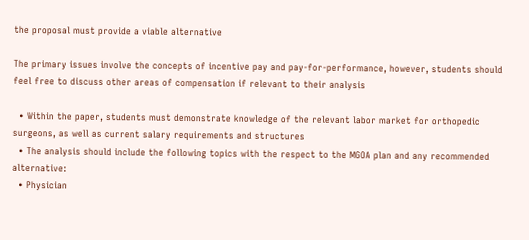the proposal must provide a viable alternative

The primary issues involve the concepts of incentive pay and pay-for-performance, however, students should feel free to discuss other areas of compensation if relevant to their analysis

  • Within the paper, students must demonstrate knowledge of the relevant labor market for orthopedic surgeons, as well as current salary requirements and structures
  • The analysis should include the following topics with the respect to the MGOA plan and any recommended alternative:
  • Physician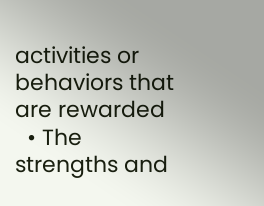activities or behaviors that are rewarded
  • The strengths and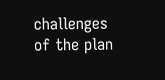challenges of the plan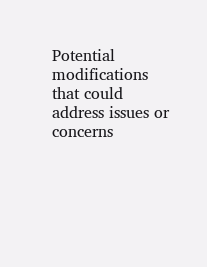Potential modifications that could address issues or concerns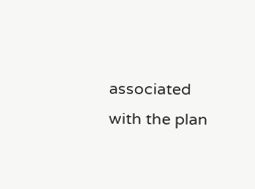associated with the plan